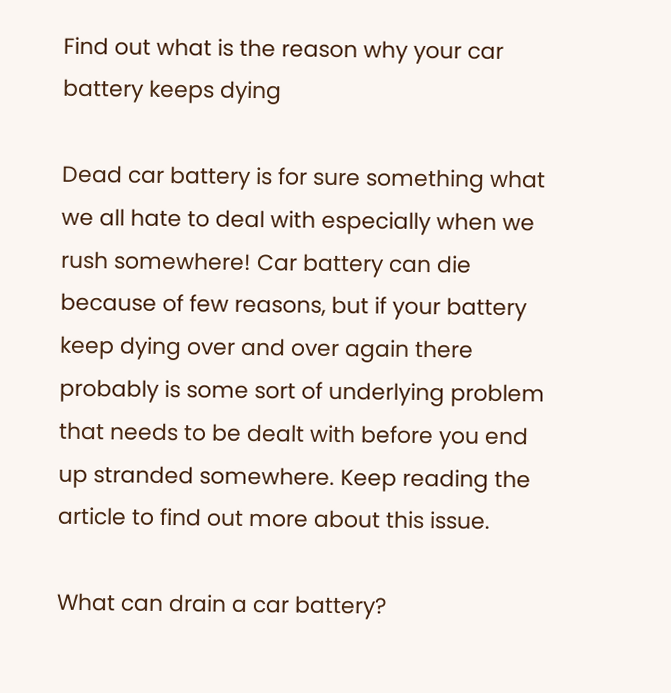Find out what is the reason why your car battery keeps dying

Dead car battery is for sure something what we all hate to deal with especially when we rush somewhere! Car battery can die because of few reasons, but if your battery keep dying over and over again there probably is some sort of underlying problem that needs to be dealt with before you end up stranded somewhere. Keep reading the article to find out more about this issue.

What can drain a car battery?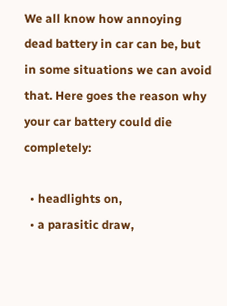We all know how annoying dead battery in car can be, but in some situations we can avoid that. Here goes the reason why your car battery could die completely:

  • headlights on,
  • a parasitic draw,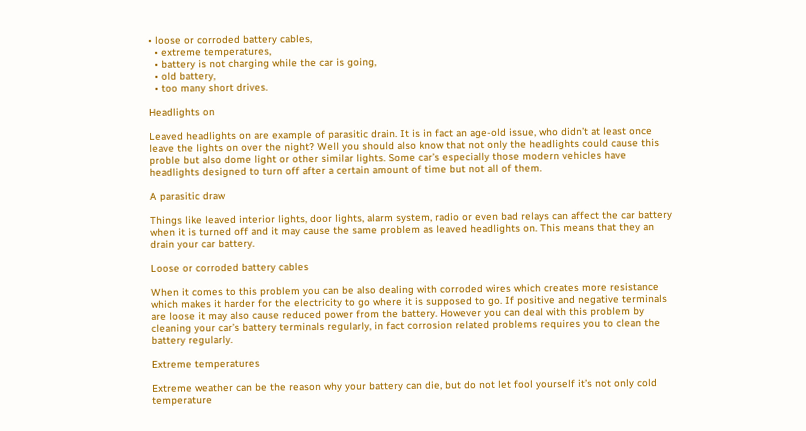• loose or corroded battery cables,
  • extreme temperatures,
  • battery is not charging while the car is going,
  • old battery,
  • too many short drives.

Headlights on

Leaved headlights on are example of parasitic drain. It is in fact an age-old issue, who didn’t at least once leave the lights on over the night? Well you should also know that not only the headlights could cause this proble but also dome light or other similar lights. Some car’s especially those modern vehicles have headlights designed to turn off after a certain amount of time but not all of them.

A parasitic draw

Things like leaved interior lights, door lights, alarm system, radio or even bad relays can affect the car battery when it is turned off and it may cause the same problem as leaved headlights on. This means that they an drain your car battery.

Loose or corroded battery cables

When it comes to this problem you can be also dealing with corroded wires which creates more resistance which makes it harder for the electricity to go where it is supposed to go. If positive and negative terminals are loose it may also cause reduced power from the battery. However you can deal with this problem by cleaning your car’s battery terminals regularly, in fact corrosion related problems requires you to clean the battery regularly.

Extreme temperatures

Extreme weather can be the reason why your battery can die, but do not let fool yourself it’s not only cold temperature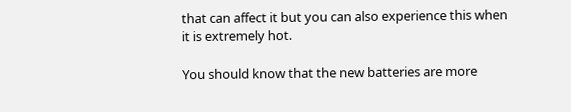that can affect it but you can also experience this when it is extremely hot.

You should know that the new batteries are more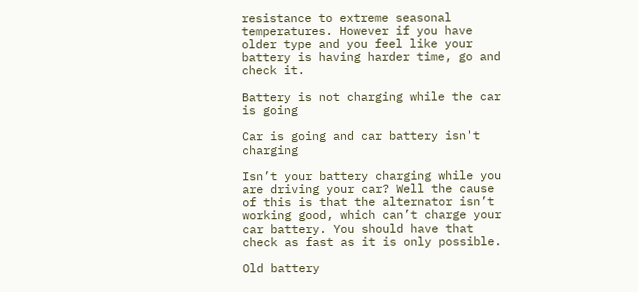resistance to extreme seasonal temperatures. However if you have older type and you feel like your battery is having harder time, go and check it.

Battery is not charging while the car is going

Car is going and car battery isn't charging

Isn’t your battery charging while you are driving your car? Well the cause of this is that the alternator isn’t working good, which can’t charge your car battery. You should have that check as fast as it is only possible.

Old battery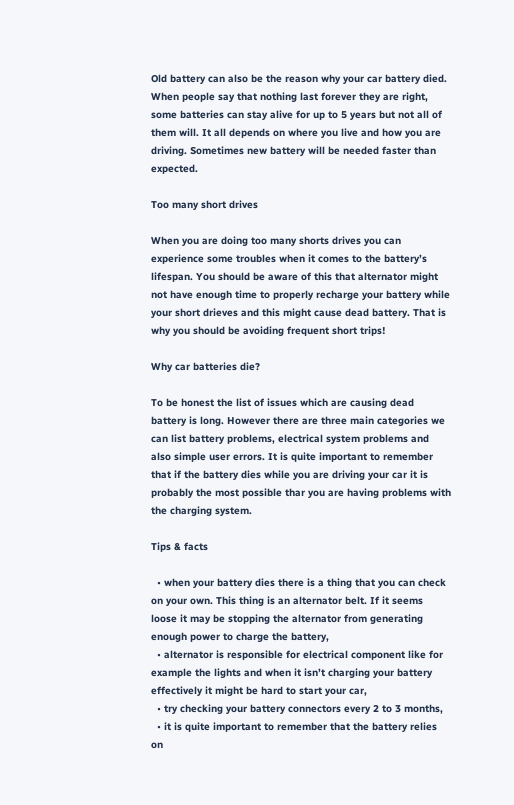Old battery can also be the reason why your car battery died. When people say that nothing last forever they are right, some batteries can stay alive for up to 5 years but not all of them will. It all depends on where you live and how you are driving. Sometimes new battery will be needed faster than expected.

Too many short drives

When you are doing too many shorts drives you can experience some troubles when it comes to the battery’s lifespan. You should be aware of this that alternator might not have enough time to properly recharge your battery while your short drieves and this might cause dead battery. That is why you should be avoiding frequent short trips!

Why car batteries die?

To be honest the list of issues which are causing dead battery is long. However there are three main categories we can list battery problems, electrical system problems and also simple user errors. It is quite important to remember that if the battery dies while you are driving your car it is probably the most possible thar you are having problems with the charging system.

Tips & facts

  • when your battery dies there is a thing that you can check on your own. This thing is an alternator belt. If it seems loose it may be stopping the alternator from generating enough power to charge the battery,
  • alternator is responsible for electrical component like for example the lights and when it isn’t charging your battery effectively it might be hard to start your car,
  • try checking your battery connectors every 2 to 3 months,
  • it is quite important to remember that the battery relies on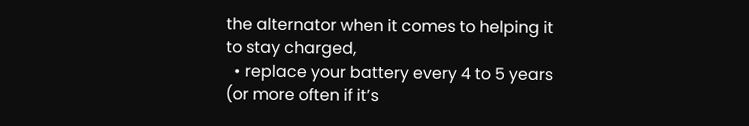the alternator when it comes to helping it to stay charged,
  • replace your battery every 4 to 5 years (or more often if it’s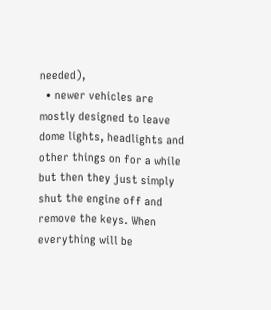needed),
  • newer vehicles are mostly designed to leave dome lights, headlights and other things on for a while but then they just simply shut the engine off and remove the keys. When everything will be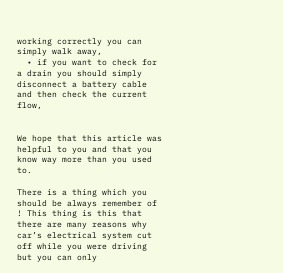working correctly you can simply walk away,
  • if you want to check for a drain you should simply disconnect a battery cable and then check the current flow,


We hope that this article was helpful to you and that you know way more than you used to.

There is a thing which you should be always remember of ! This thing is this that there are many reasons why car’s electrical system cut off while you were driving but you can only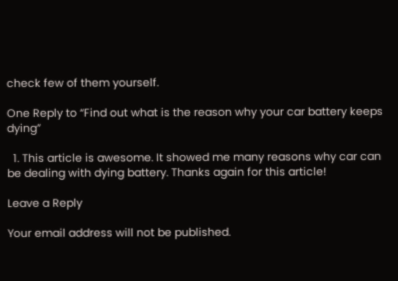check few of them yourself.

One Reply to “Find out what is the reason why your car battery keeps dying”

  1. This article is awesome. It showed me many reasons why car can be dealing with dying battery. Thanks again for this article!

Leave a Reply

Your email address will not be published.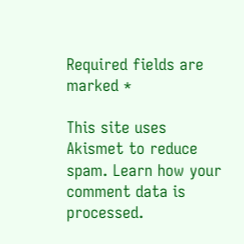Required fields are marked *

This site uses Akismet to reduce spam. Learn how your comment data is processed.